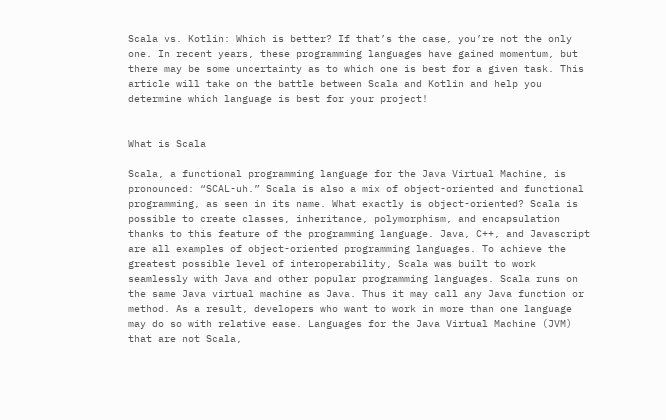Scala vs. Kotlin: Which is better? If that’s the case, you’re not the only one. In recent years, these programming languages have gained momentum, but there may be some uncertainty as to which one is best for a given task. This article will take on the battle between Scala and Kotlin and help you determine which language is best for your project!


What is Scala

Scala, a functional programming language for the Java Virtual Machine, is pronounced: “SCAL-uh.” Scala is also a mix of object-oriented and functional programming, as seen in its name. What exactly is object-oriented? Scala is possible to create classes, inheritance, polymorphism, and encapsulation thanks to this feature of the programming language. Java, C++, and Javascript are all examples of object-oriented programming languages. To achieve the greatest possible level of interoperability, Scala was built to work seamlessly with Java and other popular programming languages. Scala runs on the same Java virtual machine as Java. Thus it may call any Java function or method. As a result, developers who want to work in more than one language may do so with relative ease. Languages for the Java Virtual Machine (JVM) that are not Scala,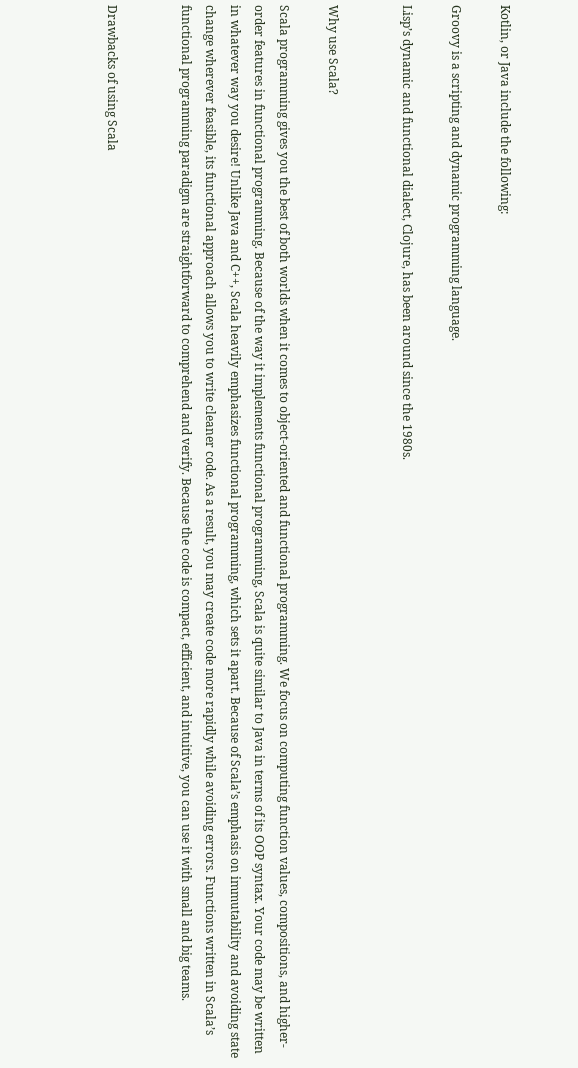Kotlin, or Java include the following:

Groovy is a scripting and dynamic programming language.

Lisp’s dynamic and functional dialect, Clojure, has been around since the 1980s.


Why use Scala?

Scala programming gives you the best of both worlds when it comes to object-oriented and functional programming. We focus on computing function values, compositions, and higher-order features in functional programming. Because of the way it implements functional programming, Scala is quite similar to Java in terms of its OOP syntax. Your code may be written in whatever way you desire! Unlike Java and C++, Scala heavily emphasizes functional programming, which sets it apart. Because of Scala’s emphasis on immutability and avoiding state change wherever feasible, its functional approach allows you to write cleaner code. As a result, you may create code more rapidly while avoiding errors. Functions written in Scala’s functional programming paradigm are straightforward to comprehend and verify. Because the code is compact, efficient, and intuitive, you can use it with small and big teams.


Drawbacks of using Scala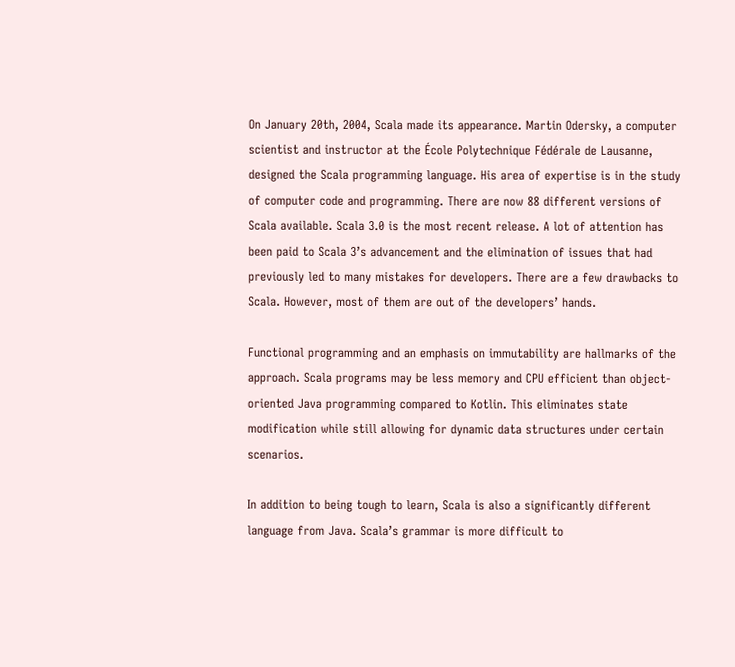On January 20th, 2004, Scala made its appearance. Martin Odersky, a computer scientist and instructor at the École Polytechnique Fédérale de Lausanne, designed the Scala programming language. His area of expertise is in the study of computer code and programming. There are now 88 different versions of Scala available. Scala 3.0 is the most recent release. A lot of attention has been paid to Scala 3’s advancement and the elimination of issues that had previously led to many mistakes for developers. There are a few drawbacks to Scala. However, most of them are out of the developers’ hands.

Functional programming and an emphasis on immutability are hallmarks of the approach. Scala programs may be less memory and CPU efficient than object-oriented Java programming compared to Kotlin. This eliminates state modification while still allowing for dynamic data structures under certain scenarios.

In addition to being tough to learn, Scala is also a significantly different language from Java. Scala’s grammar is more difficult to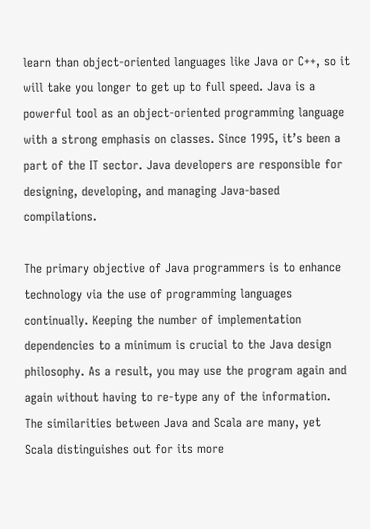learn than object-oriented languages like Java or C++, so it will take you longer to get up to full speed. Java is a powerful tool as an object-oriented programming language with a strong emphasis on classes. Since 1995, it’s been a part of the IT sector. Java developers are responsible for designing, developing, and managing Java-based compilations.

The primary objective of Java programmers is to enhance technology via the use of programming languages continually. Keeping the number of implementation dependencies to a minimum is crucial to the Java design philosophy. As a result, you may use the program again and again without having to re-type any of the information. The similarities between Java and Scala are many, yet Scala distinguishes out for its more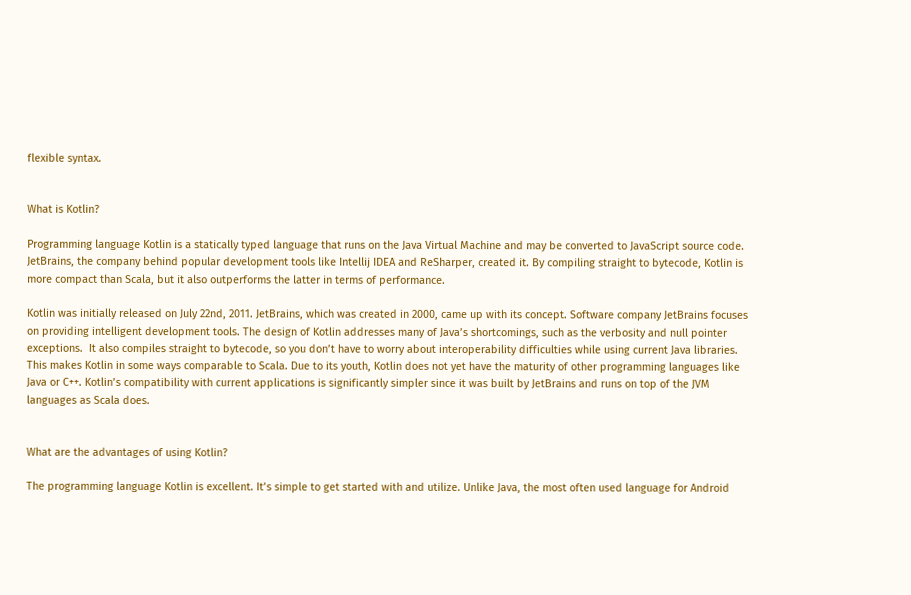flexible syntax.


What is Kotlin?

Programming language Kotlin is a statically typed language that runs on the Java Virtual Machine and may be converted to JavaScript source code. JetBrains, the company behind popular development tools like Intellij IDEA and ReSharper, created it. By compiling straight to bytecode, Kotlin is more compact than Scala, but it also outperforms the latter in terms of performance.

Kotlin was initially released on July 22nd, 2011. JetBrains, which was created in 2000, came up with its concept. Software company JetBrains focuses on providing intelligent development tools. The design of Kotlin addresses many of Java’s shortcomings, such as the verbosity and null pointer exceptions.  It also compiles straight to bytecode, so you don’t have to worry about interoperability difficulties while using current Java libraries. This makes Kotlin in some ways comparable to Scala. Due to its youth, Kotlin does not yet have the maturity of other programming languages like Java or C++. Kotlin’s compatibility with current applications is significantly simpler since it was built by JetBrains and runs on top of the JVM languages as Scala does.


What are the advantages of using Kotlin?

The programming language Kotlin is excellent. It’s simple to get started with and utilize. Unlike Java, the most often used language for Android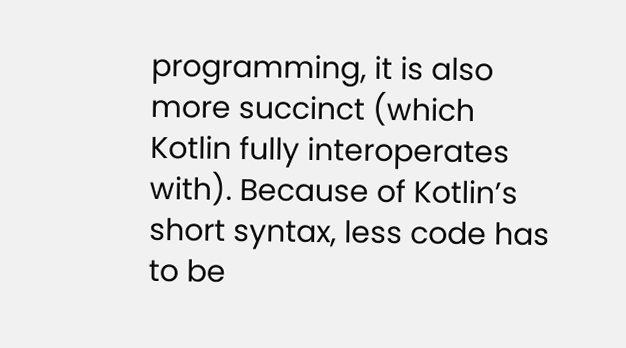programming, it is also more succinct (which Kotlin fully interoperates with). Because of Kotlin’s short syntax, less code has to be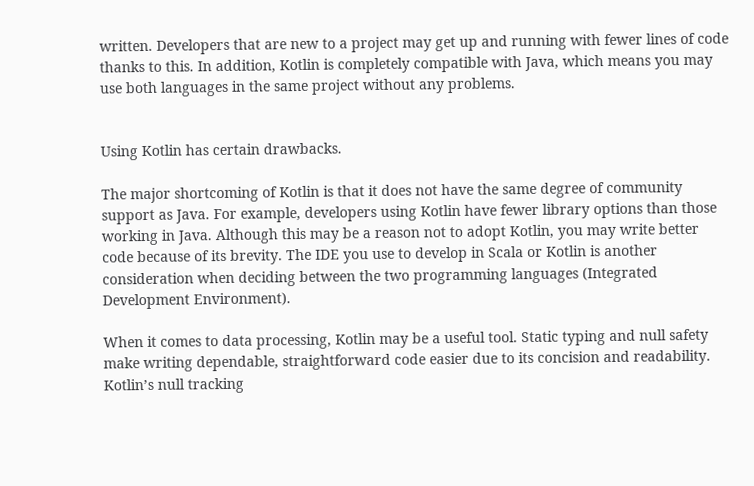written. Developers that are new to a project may get up and running with fewer lines of code thanks to this. In addition, Kotlin is completely compatible with Java, which means you may use both languages in the same project without any problems.


Using Kotlin has certain drawbacks.

The major shortcoming of Kotlin is that it does not have the same degree of community support as Java. For example, developers using Kotlin have fewer library options than those working in Java. Although this may be a reason not to adopt Kotlin, you may write better code because of its brevity. The IDE you use to develop in Scala or Kotlin is another consideration when deciding between the two programming languages (Integrated Development Environment).

When it comes to data processing, Kotlin may be a useful tool. Static typing and null safety make writing dependable, straightforward code easier due to its concision and readability. Kotlin’s null tracking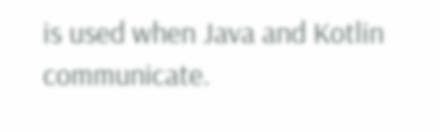is used when Java and Kotlin communicate.